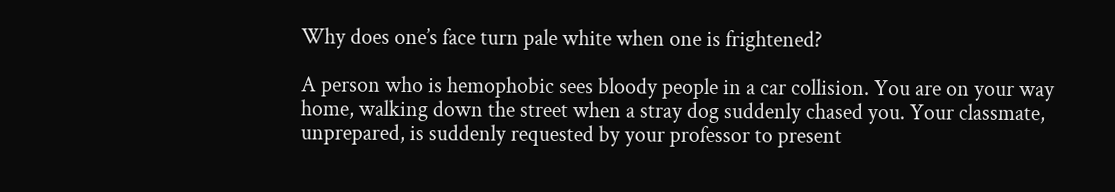Why does one’s face turn pale white when one is frightened?

A person who is hemophobic sees bloody people in a car collision. You are on your way home, walking down the street when a stray dog suddenly chased you. Your classmate, unprepared, is suddenly requested by your professor to present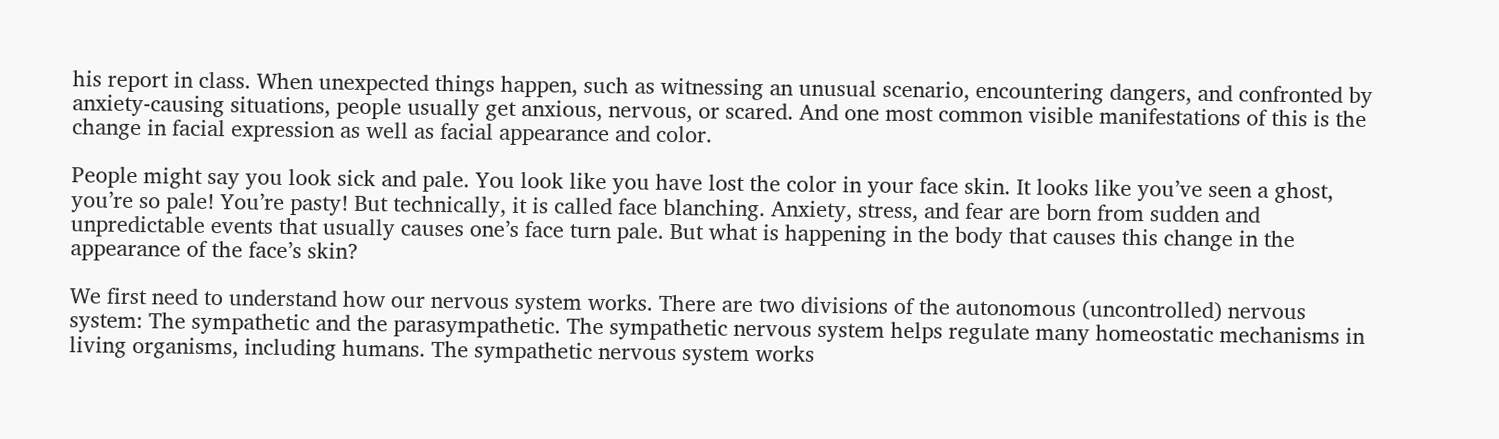his report in class. When unexpected things happen, such as witnessing an unusual scenario, encountering dangers, and confronted by anxiety-causing situations, people usually get anxious, nervous, or scared. And one most common visible manifestations of this is the change in facial expression as well as facial appearance and color.

People might say you look sick and pale. You look like you have lost the color in your face skin. It looks like you’ve seen a ghost, you’re so pale! You’re pasty! But technically, it is called face blanching. Anxiety, stress, and fear are born from sudden and unpredictable events that usually causes one’s face turn pale. But what is happening in the body that causes this change in the appearance of the face’s skin?

We first need to understand how our nervous system works. There are two divisions of the autonomous (uncontrolled) nervous system: The sympathetic and the parasympathetic. The sympathetic nervous system helps regulate many homeostatic mechanisms in living organisms, including humans. The sympathetic nervous system works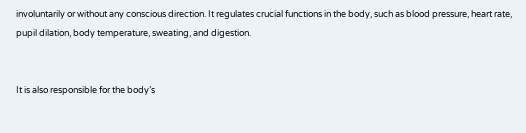involuntarily or without any conscious direction. It regulates crucial functions in the body, such as blood pressure, heart rate, pupil dilation, body temperature, sweating, and digestion.


It is also responsible for the body’s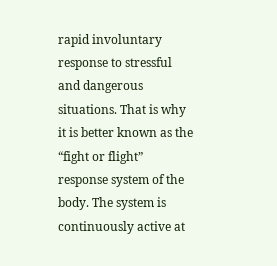rapid involuntary response to stressful and dangerous situations. That is why it is better known as the “fight or flight” response system of the body. The system is continuously active at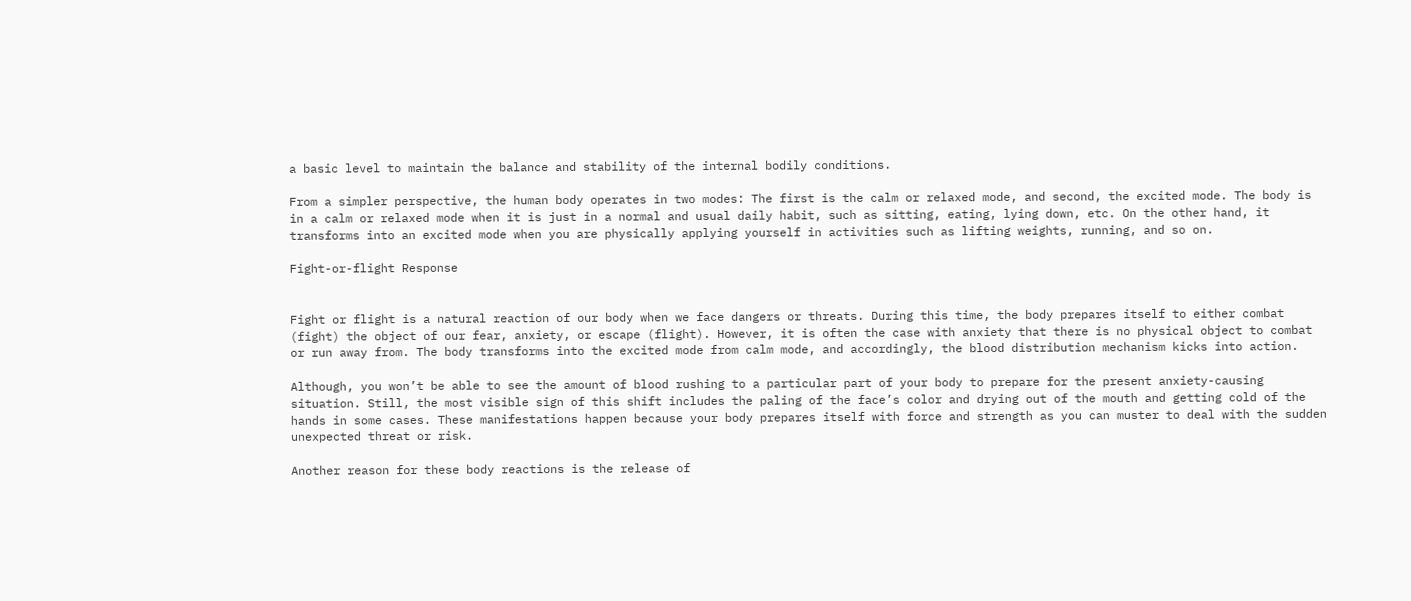a basic level to maintain the balance and stability of the internal bodily conditions.

From a simpler perspective, the human body operates in two modes: The first is the calm or relaxed mode, and second, the excited mode. The body is in a calm or relaxed mode when it is just in a normal and usual daily habit, such as sitting, eating, lying down, etc. On the other hand, it transforms into an excited mode when you are physically applying yourself in activities such as lifting weights, running, and so on.

Fight-or-flight Response


Fight or flight is a natural reaction of our body when we face dangers or threats. During this time, the body prepares itself to either combat (fight) the object of our fear, anxiety, or escape (flight). However, it is often the case with anxiety that there is no physical object to combat or run away from. The body transforms into the excited mode from calm mode, and accordingly, the blood distribution mechanism kicks into action.

Although, you won’t be able to see the amount of blood rushing to a particular part of your body to prepare for the present anxiety-causing situation. Still, the most visible sign of this shift includes the paling of the face’s color and drying out of the mouth and getting cold of the hands in some cases. These manifestations happen because your body prepares itself with force and strength as you can muster to deal with the sudden unexpected threat or risk.

Another reason for these body reactions is the release of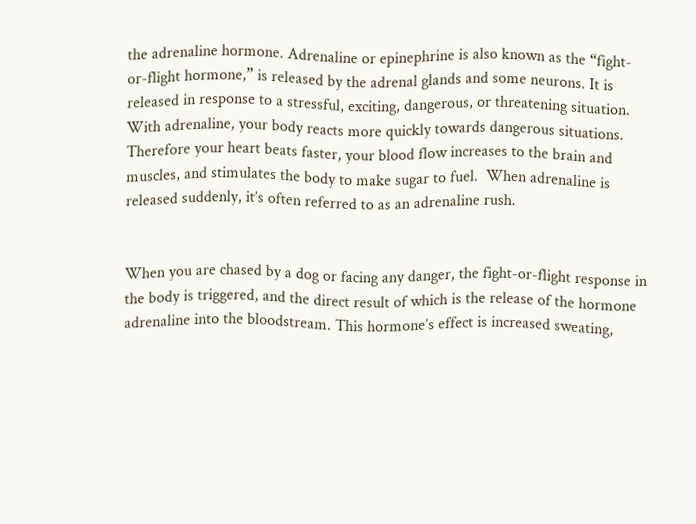the adrenaline hormone. Adrenaline or epinephrine is also known as the “fight-or-flight hormone,” is released by the adrenal glands and some neurons. It is released in response to a stressful, exciting, dangerous, or threatening situation. With adrenaline, your body reacts more quickly towards dangerous situations. Therefore your heart beats faster, your blood flow increases to the brain and muscles, and stimulates the body to make sugar to fuel.  When adrenaline is released suddenly, it’s often referred to as an adrenaline rush.


When you are chased by a dog or facing any danger, the fight-or-flight response in the body is triggered, and the direct result of which is the release of the hormone adrenaline into the bloodstream. This hormone’s effect is increased sweating,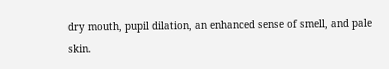dry mouth, pupil dilation, an enhanced sense of smell, and pale skin.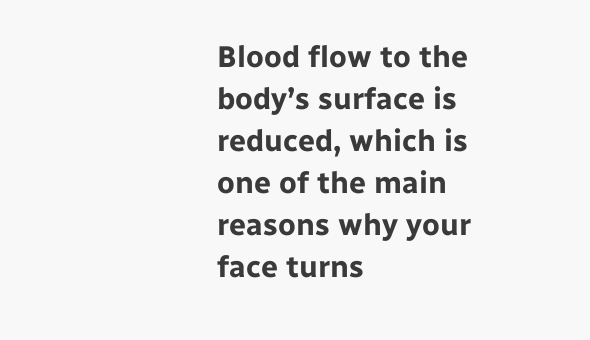Blood flow to the body’s surface is reduced, which is one of the main reasons why your face turns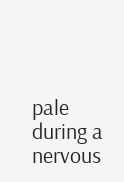pale during a nervous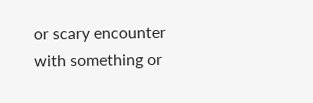or scary encounter with something or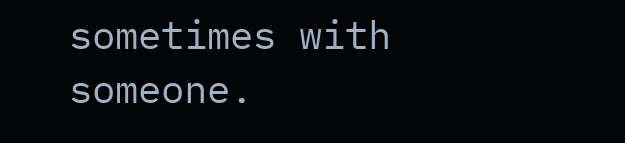sometimes with someone.